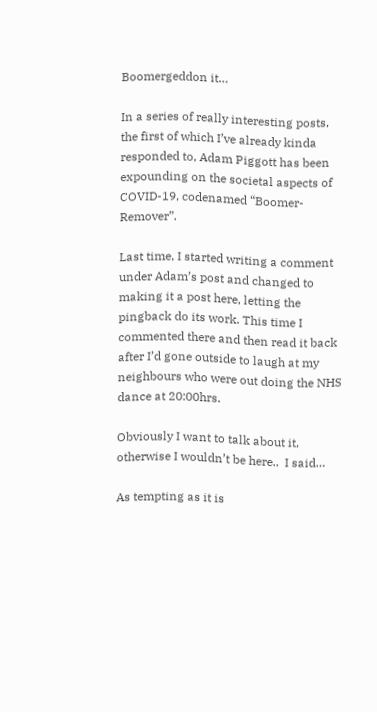Boomergeddon it…

In a series of really interesting posts, the first of which I’ve already kinda responded to, Adam Piggott has been expounding on the societal aspects of COVID-19, codenamed “Boomer-Remover”.

Last time, I started writing a comment under Adam’s post and changed to making it a post here, letting the pingback do its work. This time I commented there and then read it back after I’d gone outside to laugh at my neighbours who were out doing the NHS dance at 20:00hrs.

Obviously I want to talk about it, otherwise I wouldn’t be here..  I said…

As tempting as it is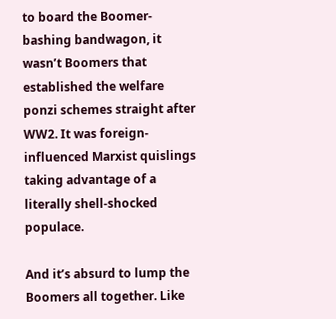to board the Boomer-bashing bandwagon, it wasn’t Boomers that established the welfare ponzi schemes straight after WW2. It was foreign-influenced Marxist quislings taking advantage of a literally shell-shocked populace.

And it’s absurd to lump the Boomers all together. Like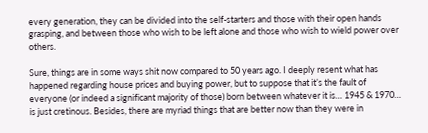every generation, they can be divided into the self-starters and those with their open hands grasping, and between those who wish to be left alone and those who wish to wield power over others.

Sure, things are in some ways shit now compared to 50 years ago. I deeply resent what has happened regarding house prices and buying power, but to suppose that it’s the fault of everyone (or indeed a significant majority of those) born between whatever it is… 1945 & 1970… is just cretinous. Besides, there are myriad things that are better now than they were in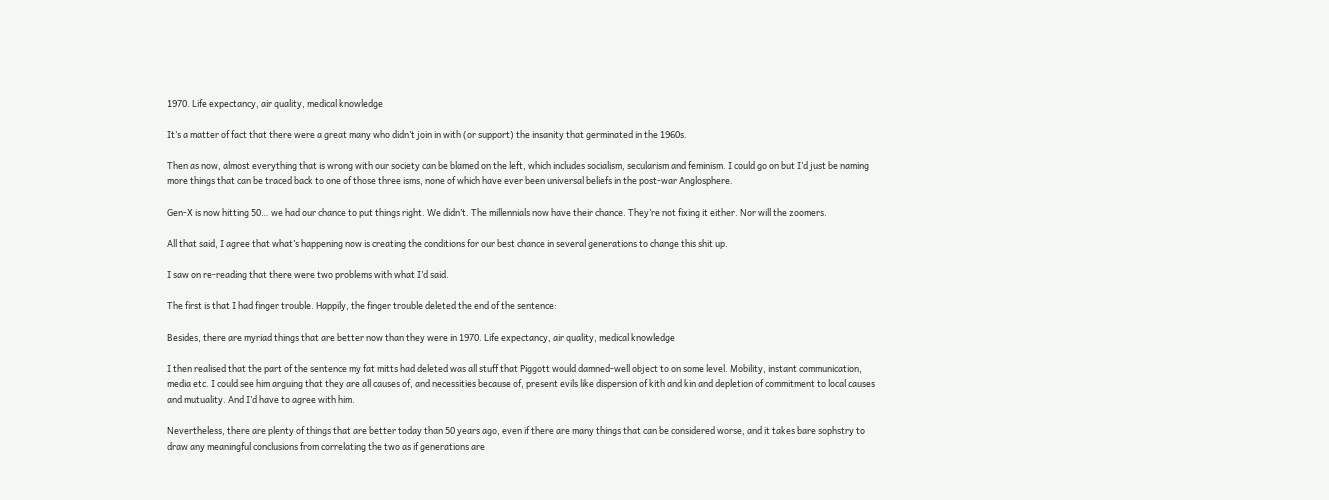1970. Life expectancy, air quality, medical knowledge

It’s a matter of fact that there were a great many who didn’t join in with (or support) the insanity that germinated in the 1960s.

Then as now, almost everything that is wrong with our society can be blamed on the left, which includes socialism, secularism and feminism. I could go on but I’d just be naming more things that can be traced back to one of those three isms, none of which have ever been universal beliefs in the post-war Anglosphere.

Gen-X is now hitting 50… we had our chance to put things right. We didn’t. The millennials now have their chance. They’re not fixing it either. Nor will the zoomers.

All that said, I agree that what’s happening now is creating the conditions for our best chance in several generations to change this shit up.

I saw on re-reading that there were two problems with what I’d said.

The first is that I had finger trouble. Happily, the finger trouble deleted the end of the sentence:

Besides, there are myriad things that are better now than they were in 1970. Life expectancy, air quality, medical knowledge

I then realised that the part of the sentence my fat mitts had deleted was all stuff that Piggott would damned-well object to on some level. Mobility, instant communication, media etc. I could see him arguing that they are all causes of, and necessities because of, present evils like dispersion of kith and kin and depletion of commitment to local causes and mutuality. And I’d have to agree with him.

Nevertheless, there are plenty of things that are better today than 50 years ago, even if there are many things that can be considered worse, and it takes bare sophstry to draw any meaningful conclusions from correlating the two as if generations are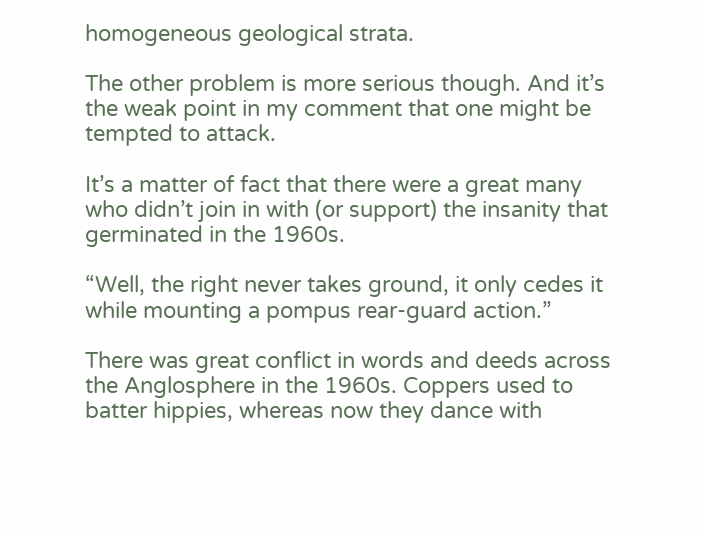homogeneous geological strata.

The other problem is more serious though. And it’s the weak point in my comment that one might be tempted to attack.

It’s a matter of fact that there were a great many who didn’t join in with (or support) the insanity that germinated in the 1960s.

“Well, the right never takes ground, it only cedes it while mounting a pompus rear-guard action.”

There was great conflict in words and deeds across the Anglosphere in the 1960s. Coppers used to batter hippies, whereas now they dance with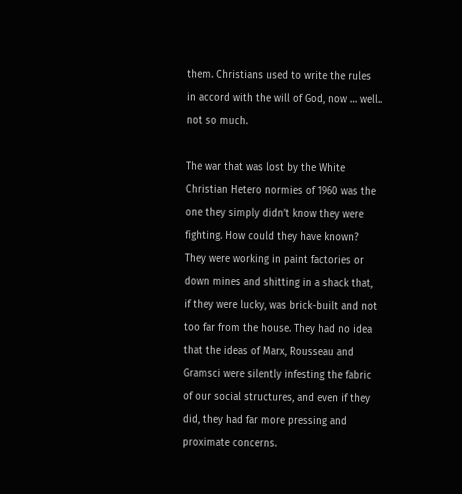them. Christians used to write the rules in accord with the will of God, now … well.. not so much.

The war that was lost by the White Christian Hetero normies of 1960 was the one they simply didn’t know they were fighting. How could they have known? They were working in paint factories or down mines and shitting in a shack that, if they were lucky, was brick-built and not too far from the house. They had no idea that the ideas of Marx, Rousseau and Gramsci were silently infesting the fabric of our social structures, and even if they did, they had far more pressing and proximate concerns.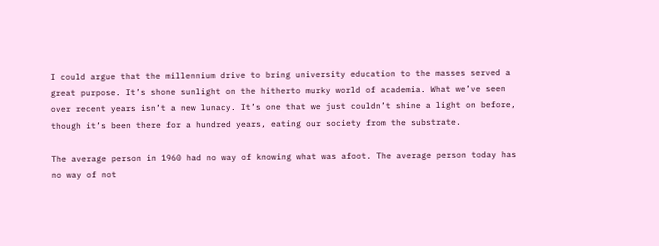I could argue that the millennium drive to bring university education to the masses served a great purpose. It’s shone sunlight on the hitherto murky world of academia. What we’ve seen over recent years isn’t a new lunacy. It’s one that we just couldn’t shine a light on before, though it’s been there for a hundred years, eating our society from the substrate.

The average person in 1960 had no way of knowing what was afoot. The average person today has no way of not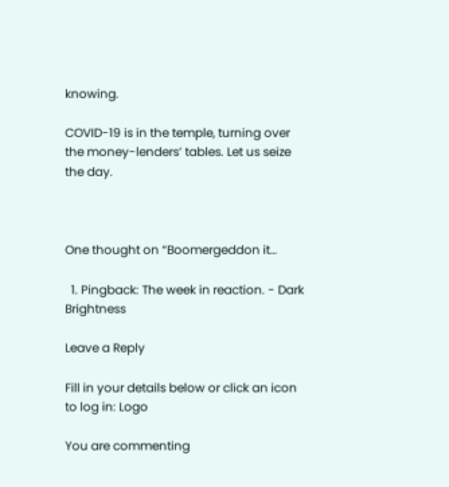knowing.

COVID-19 is in the temple, turning over the money-lenders’ tables. Let us seize the day.



One thought on “Boomergeddon it…

  1. Pingback: The week in reaction. - Dark Brightness

Leave a Reply

Fill in your details below or click an icon to log in: Logo

You are commenting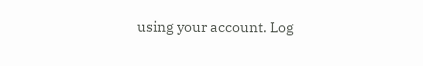using your account. Log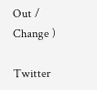Out /  Change )

Twitter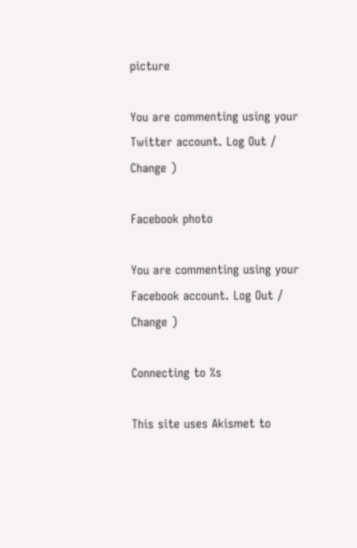picture

You are commenting using your Twitter account. Log Out /  Change )

Facebook photo

You are commenting using your Facebook account. Log Out /  Change )

Connecting to %s

This site uses Akismet to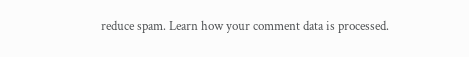reduce spam. Learn how your comment data is processed.